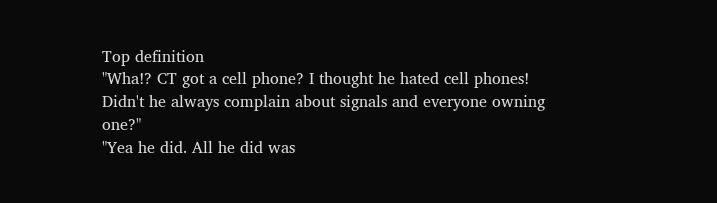Top definition
"Wha!? CT got a cell phone? I thought he hated cell phones! Didn't he always complain about signals and everyone owning one?"
"Yea he did. All he did was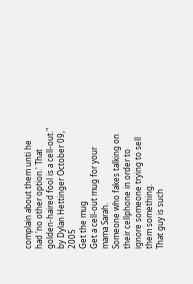complain about them unti he had 'no other option.' That golden-haired fool is a cell-out."
by Dylan Hettinger October 09, 2005
Get the mug
Get a cell-out mug for your mama Sarah.
Someone who fakes talking on their cellphone in order to ignore someone trying to sell them something.
That guy is such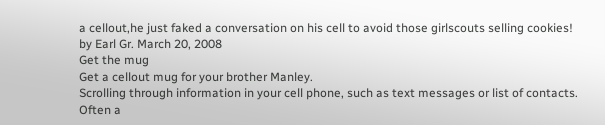a cellout,he just faked a conversation on his cell to avoid those girlscouts selling cookies!
by Earl Gr. March 20, 2008
Get the mug
Get a cellout mug for your brother Manley.
Scrolling through information in your cell phone, such as text messages or list of contacts. Often a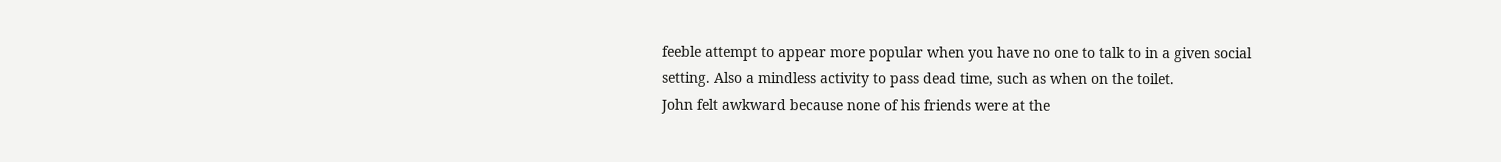feeble attempt to appear more popular when you have no one to talk to in a given social setting. Also a mindless activity to pass dead time, such as when on the toilet.
John felt awkward because none of his friends were at the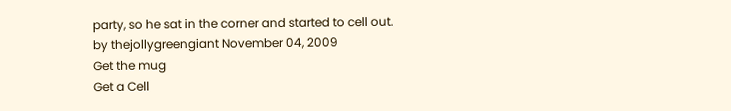party, so he sat in the corner and started to cell out.
by thejollygreengiant November 04, 2009
Get the mug
Get a Cell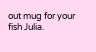out mug for your fish Julia.